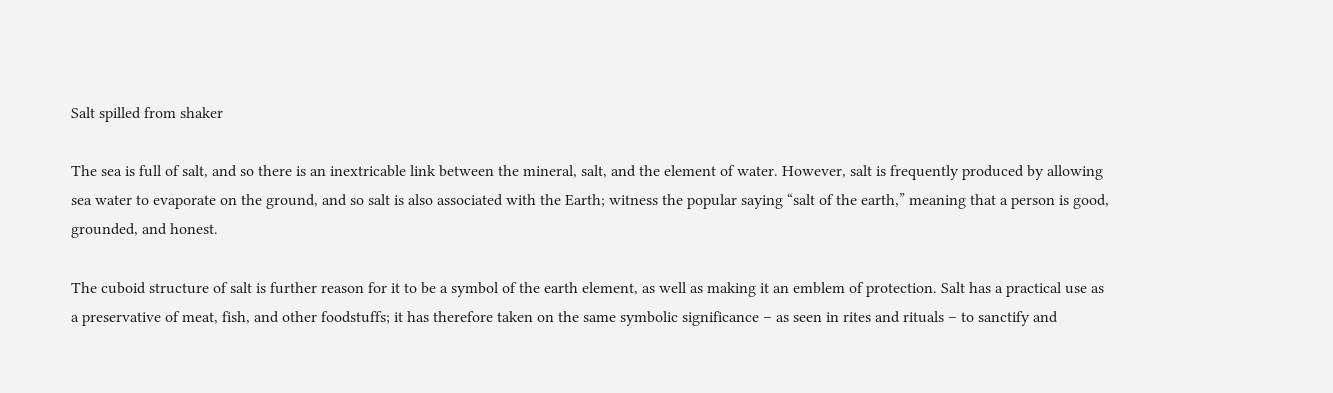Salt spilled from shaker

The sea is full of salt, and so there is an inextricable link between the mineral, salt, and the element of water. However, salt is frequently produced by allowing sea water to evaporate on the ground, and so salt is also associated with the Earth; witness the popular saying “salt of the earth,” meaning that a person is good, grounded, and honest.

The cuboid structure of salt is further reason for it to be a symbol of the earth element, as well as making it an emblem of protection. Salt has a practical use as a preservative of meat, fish, and other foodstuffs; it has therefore taken on the same symbolic significance – as seen in rites and rituals – to sanctify and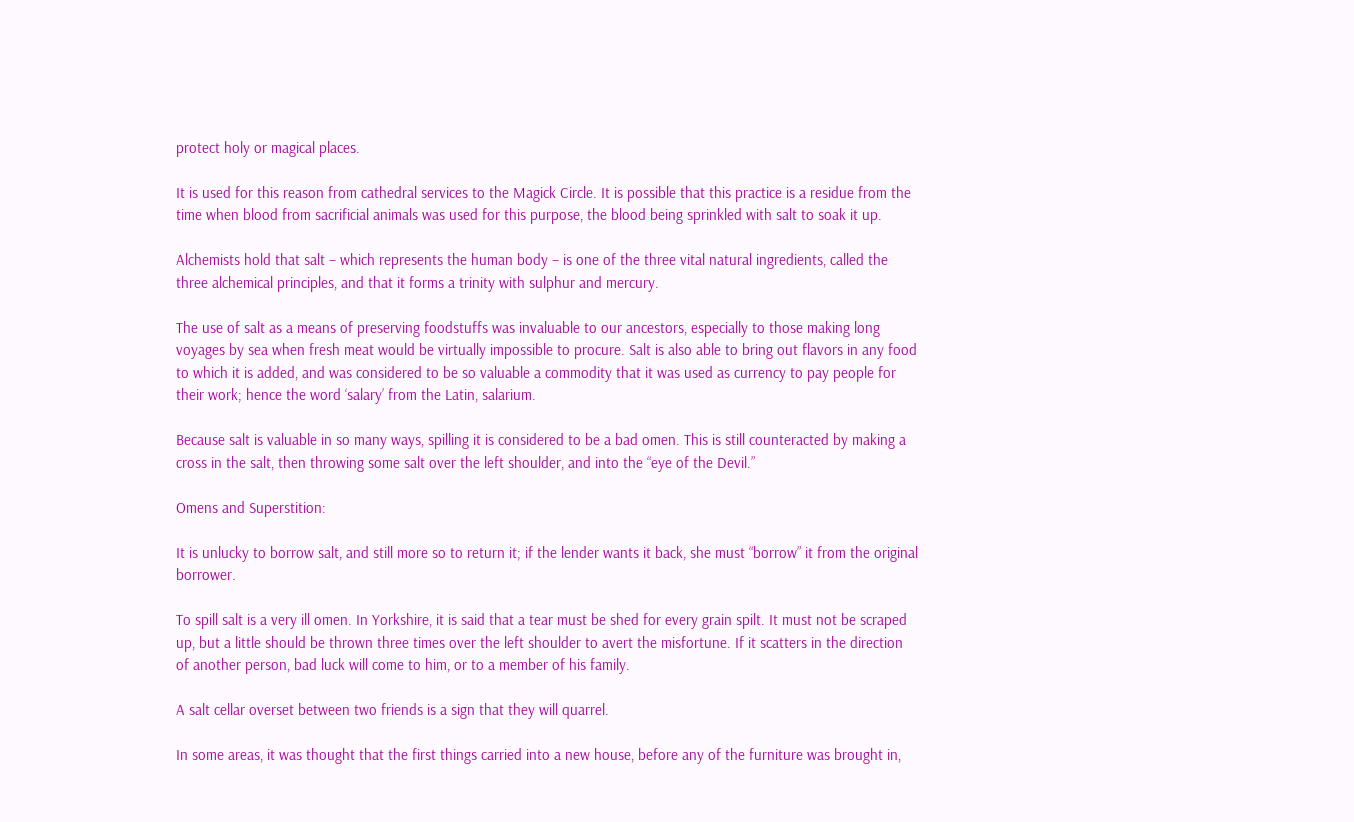protect holy or magical places.

It is used for this reason from cathedral services to the Magick Circle. It is possible that this practice is a residue from the time when blood from sacrificial animals was used for this purpose, the blood being sprinkled with salt to soak it up.

Alchemists hold that salt – which represents the human body – is one of the three vital natural ingredients, called the three alchemical principles, and that it forms a trinity with sulphur and mercury.

The use of salt as a means of preserving foodstuffs was invaluable to our ancestors, especially to those making long voyages by sea when fresh meat would be virtually impossible to procure. Salt is also able to bring out flavors in any food to which it is added, and was considered to be so valuable a commodity that it was used as currency to pay people for their work; hence the word ‘salary’ from the Latin, salarium.

Because salt is valuable in so many ways, spilling it is considered to be a bad omen. This is still counteracted by making a cross in the salt, then throwing some salt over the left shoulder, and into the “eye of the Devil.”

Omens and Superstition:

It is unlucky to borrow salt, and still more so to return it; if the lender wants it back, she must “borrow” it from the original borrower.

To spill salt is a very ill omen. In Yorkshire, it is said that a tear must be shed for every grain spilt. It must not be scraped up, but a little should be thrown three times over the left shoulder to avert the misfortune. If it scatters in the direction of another person, bad luck will come to him, or to a member of his family.

A salt cellar overset between two friends is a sign that they will quarrel.

In some areas, it was thought that the first things carried into a new house, before any of the furniture was brought in,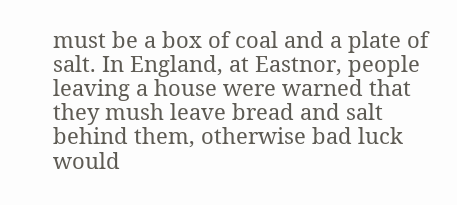must be a box of coal and a plate of salt. In England, at Eastnor, people leaving a house were warned that they mush leave bread and salt behind them, otherwise bad luck would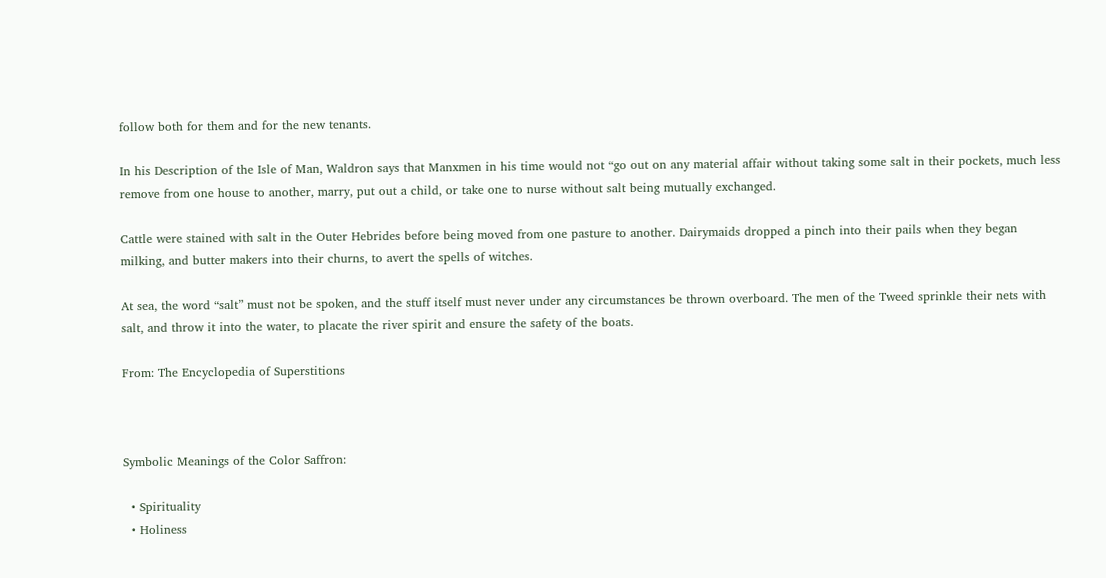follow both for them and for the new tenants.

In his Description of the Isle of Man, Waldron says that Manxmen in his time would not “go out on any material affair without taking some salt in their pockets, much less remove from one house to another, marry, put out a child, or take one to nurse without salt being mutually exchanged.

Cattle were stained with salt in the Outer Hebrides before being moved from one pasture to another. Dairymaids dropped a pinch into their pails when they began milking, and butter makers into their churns, to avert the spells of witches.

At sea, the word “salt” must not be spoken, and the stuff itself must never under any circumstances be thrown overboard. The men of the Tweed sprinkle their nets with salt, and throw it into the water, to placate the river spirit and ensure the safety of the boats.

From: The Encyclopedia of Superstitions



Symbolic Meanings of the Color Saffron:

  • Spirituality
  • Holiness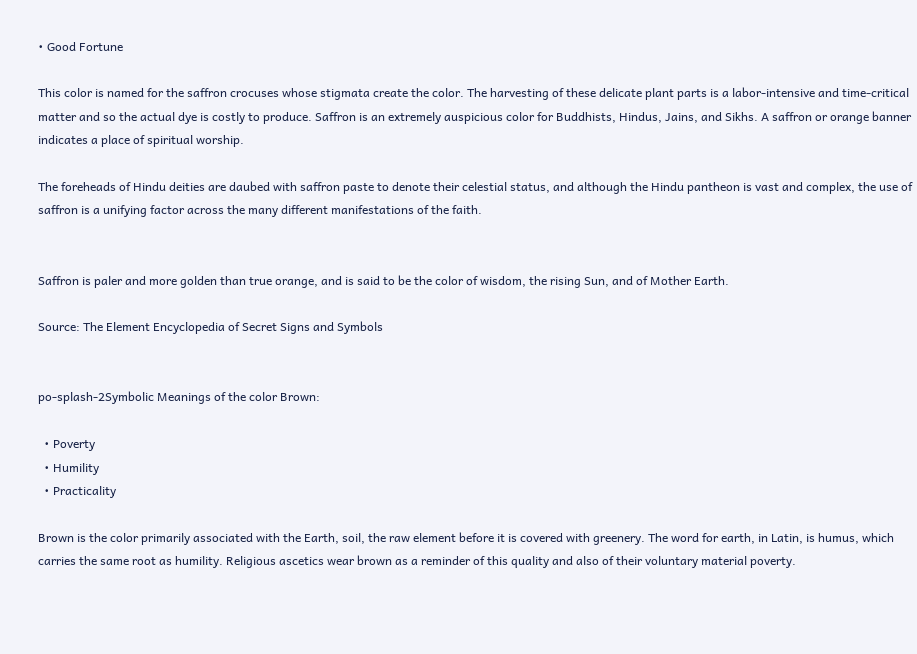• Good Fortune

This color is named for the saffron crocuses whose stigmata create the color. The harvesting of these delicate plant parts is a labor-intensive and time-critical matter and so the actual dye is costly to produce. Saffron is an extremely auspicious color for Buddhists, Hindus, Jains, and Sikhs. A saffron or orange banner indicates a place of spiritual worship.

The foreheads of Hindu deities are daubed with saffron paste to denote their celestial status, and although the Hindu pantheon is vast and complex, the use of saffron is a unifying factor across the many different manifestations of the faith.


Saffron is paler and more golden than true orange, and is said to be the color of wisdom, the rising Sun, and of Mother Earth.

Source: The Element Encyclopedia of Secret Signs and Symbols


po-splash-2Symbolic Meanings of the color Brown:

  • Poverty
  • Humility
  • Practicality

Brown is the color primarily associated with the Earth, soil, the raw element before it is covered with greenery. The word for earth, in Latin, is humus, which carries the same root as humility. Religious ascetics wear brown as a reminder of this quality and also of their voluntary material poverty.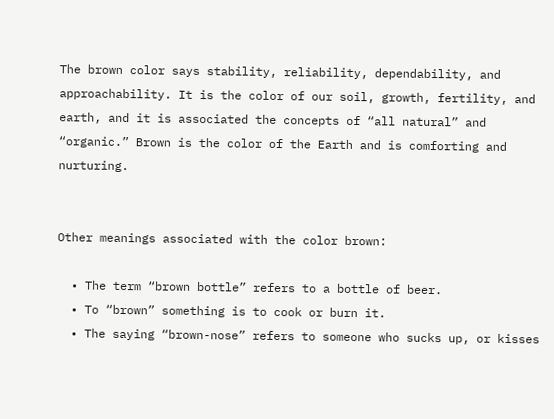The brown color says stability, reliability, dependability, and approachability. It is the color of our soil, growth, fertility, and earth, and it is associated the concepts of “all natural” and “organic.” Brown is the color of the Earth and is comforting and nurturing.


Other meanings associated with the color brown:

  • The term “brown bottle” refers to a bottle of beer.
  • To “brown” something is to cook or burn it.
  • The saying “brown-nose” refers to someone who sucks up, or kisses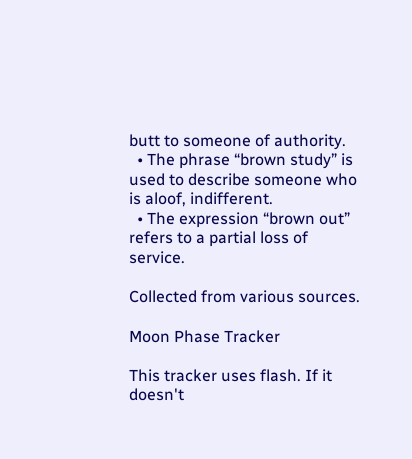butt to someone of authority.
  • The phrase “brown study” is used to describe someone who is aloof, indifferent.
  • The expression “brown out” refers to a partial loss of service.

Collected from various sources.

Moon Phase Tracker

This tracker uses flash. If it doesn't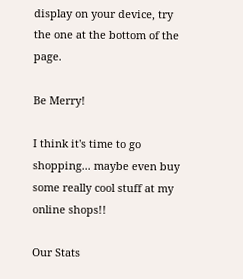display on your device, try the one at the bottom of the page.

Be Merry!

I think it's time to go shopping... maybe even buy some really cool stuff at my online shops!!

Our Stats